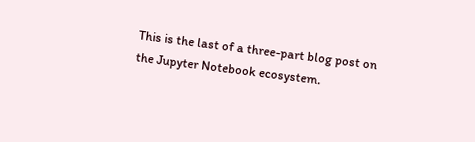This is the last of a three-part blog post on the Jupyter Notebook ecosystem.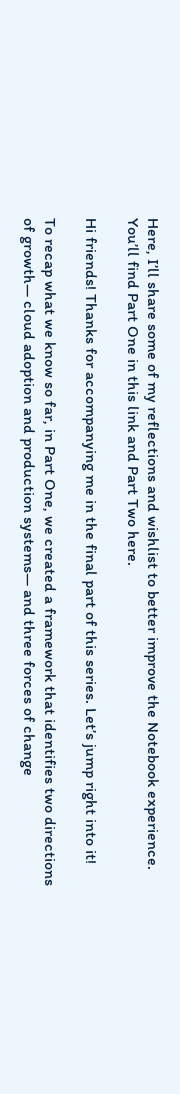Here, I’ll share some of my reflections and wishlist to better improve the Notebook experience. You’ll find Part One in this link and Part Two here.

Hi friends! Thanks for accompanying me in the final part of this series. Let’s jump right into it!

To recap what we know so far, in Part One, we created a framework that identifies two directions of growth— cloud adoption and production systems— and three forces of change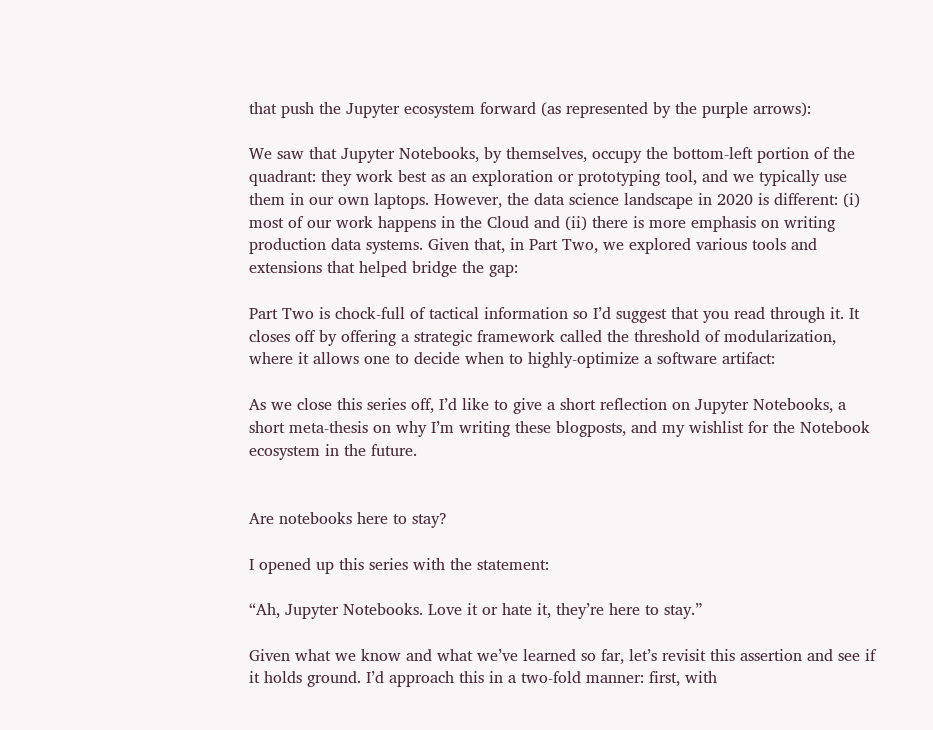that push the Jupyter ecosystem forward (as represented by the purple arrows):

We saw that Jupyter Notebooks, by themselves, occupy the bottom-left portion of the quadrant: they work best as an exploration or prototyping tool, and we typically use them in our own laptops. However, the data science landscape in 2020 is different: (i) most of our work happens in the Cloud and (ii) there is more emphasis on writing production data systems. Given that, in Part Two, we explored various tools and extensions that helped bridge the gap:

Part Two is chock-full of tactical information so I’d suggest that you read through it. It closes off by offering a strategic framework called the threshold of modularization, where it allows one to decide when to highly-optimize a software artifact:

As we close this series off, I’d like to give a short reflection on Jupyter Notebooks, a short meta-thesis on why I’m writing these blogposts, and my wishlist for the Notebook ecosystem in the future.


Are notebooks here to stay?

I opened up this series with the statement:

“Ah, Jupyter Notebooks. Love it or hate it, they’re here to stay.”

Given what we know and what we’ve learned so far, let’s revisit this assertion and see if it holds ground. I’d approach this in a two-fold manner: first, with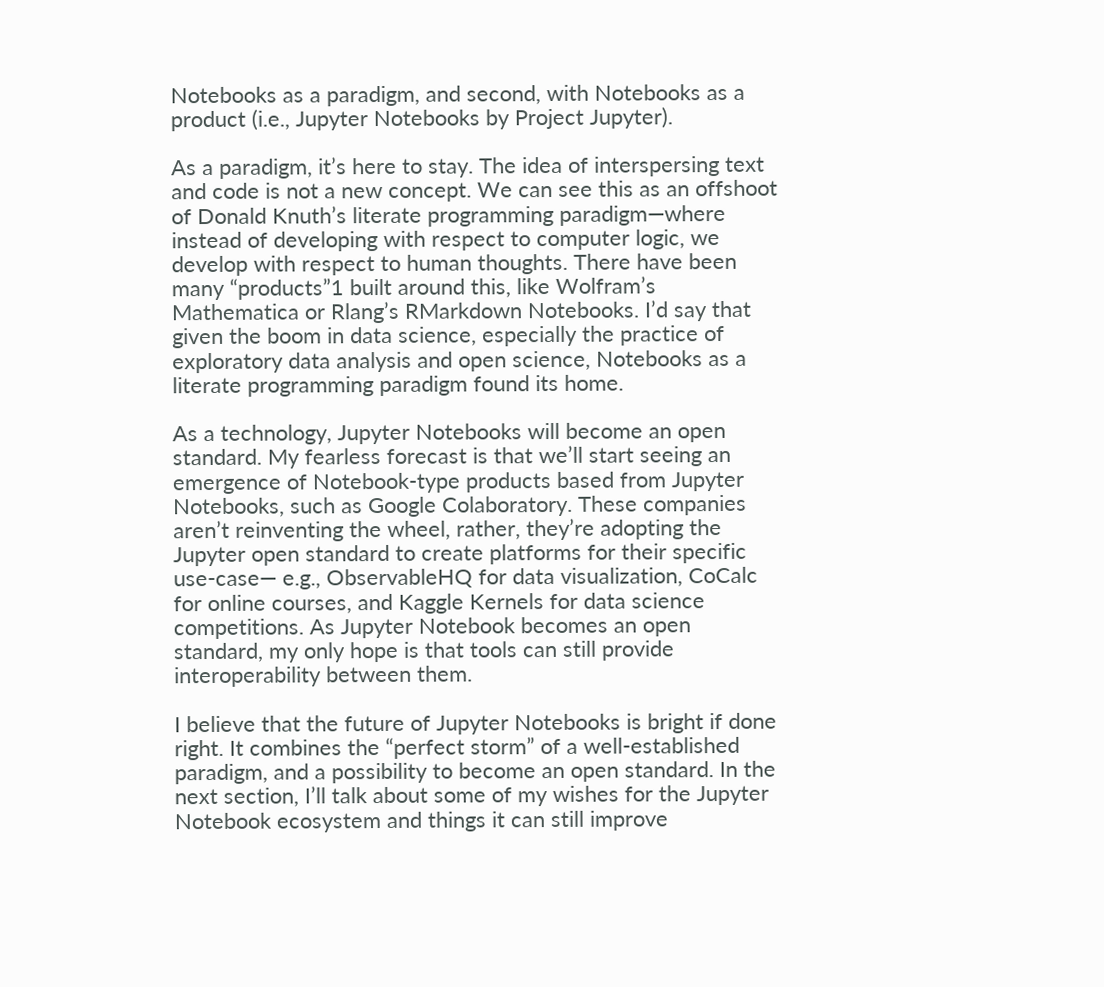Notebooks as a paradigm, and second, with Notebooks as a product (i.e., Jupyter Notebooks by Project Jupyter).

As a paradigm, it’s here to stay. The idea of interspersing text and code is not a new concept. We can see this as an offshoot of Donald Knuth’s literate programming paradigm—where instead of developing with respect to computer logic, we develop with respect to human thoughts. There have been many “products”1 built around this, like Wolfram’s Mathematica or Rlang’s RMarkdown Notebooks. I’d say that given the boom in data science, especially the practice of exploratory data analysis and open science, Notebooks as a literate programming paradigm found its home.

As a technology, Jupyter Notebooks will become an open standard. My fearless forecast is that we’ll start seeing an emergence of Notebook-type products based from Jupyter Notebooks, such as Google Colaboratory. These companies aren’t reinventing the wheel, rather, they’re adopting the Jupyter open standard to create platforms for their specific use-case— e.g., ObservableHQ for data visualization, CoCalc for online courses, and Kaggle Kernels for data science competitions. As Jupyter Notebook becomes an open standard, my only hope is that tools can still provide interoperability between them.

I believe that the future of Jupyter Notebooks is bright if done right. It combines the “perfect storm” of a well-established paradigm, and a possibility to become an open standard. In the next section, I’ll talk about some of my wishes for the Jupyter Notebook ecosystem and things it can still improve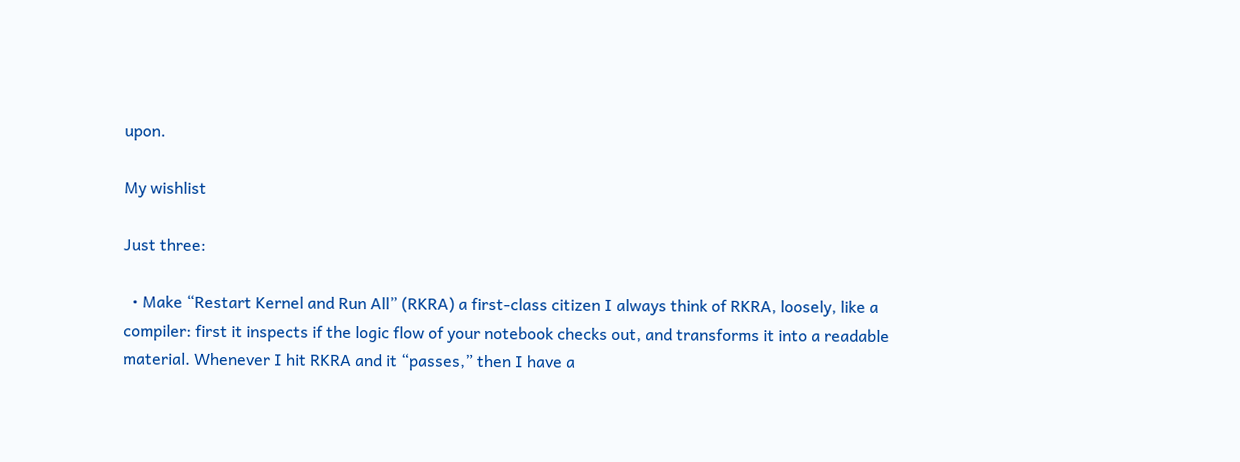upon.

My wishlist

Just three:

  • Make “Restart Kernel and Run All” (RKRA) a first-class citizen I always think of RKRA, loosely, like a compiler: first it inspects if the logic flow of your notebook checks out, and transforms it into a readable material. Whenever I hit RKRA and it “passes,” then I have a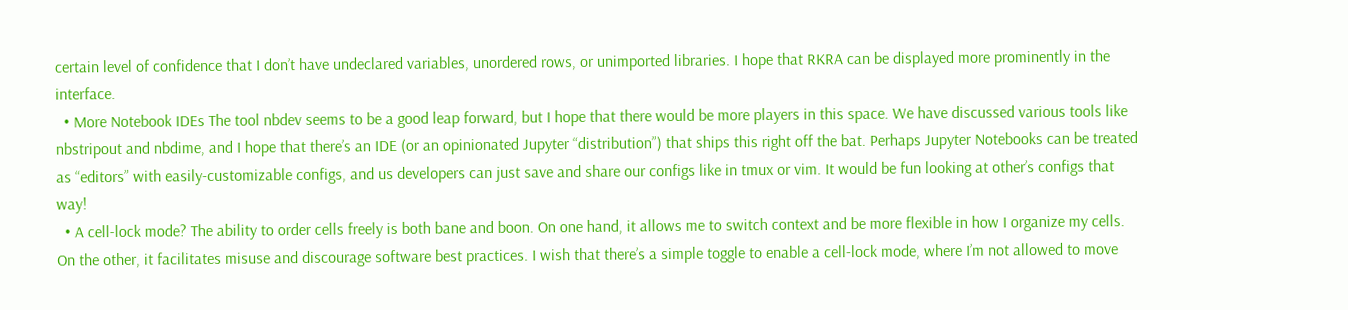certain level of confidence that I don’t have undeclared variables, unordered rows, or unimported libraries. I hope that RKRA can be displayed more prominently in the interface.
  • More Notebook IDEs The tool nbdev seems to be a good leap forward, but I hope that there would be more players in this space. We have discussed various tools like nbstripout and nbdime, and I hope that there’s an IDE (or an opinionated Jupyter “distribution”) that ships this right off the bat. Perhaps Jupyter Notebooks can be treated as “editors” with easily-customizable configs, and us developers can just save and share our configs like in tmux or vim. It would be fun looking at other’s configs that way!
  • A cell-lock mode? The ability to order cells freely is both bane and boon. On one hand, it allows me to switch context and be more flexible in how I organize my cells. On the other, it facilitates misuse and discourage software best practices. I wish that there’s a simple toggle to enable a cell-lock mode, where I’m not allowed to move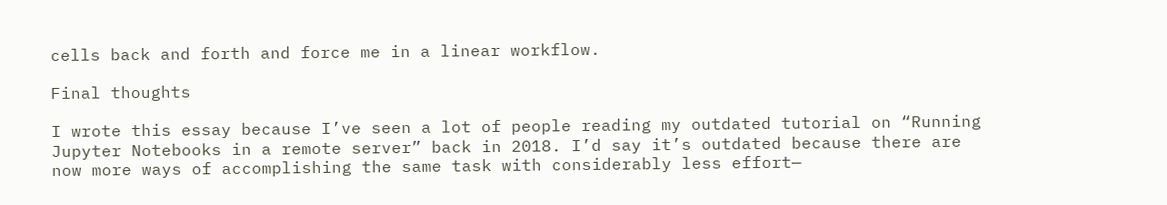cells back and forth and force me in a linear workflow.

Final thoughts

I wrote this essay because I’ve seen a lot of people reading my outdated tutorial on “Running Jupyter Notebooks in a remote server” back in 2018. I’d say it’s outdated because there are now more ways of accomplishing the same task with considerably less effort—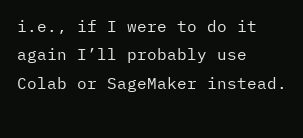i.e., if I were to do it again I’ll probably use Colab or SageMaker instead.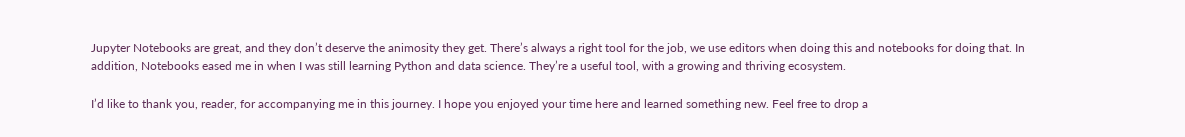Jupyter Notebooks are great, and they don’t deserve the animosity they get. There’s always a right tool for the job, we use editors when doing this and notebooks for doing that. In addition, Notebooks eased me in when I was still learning Python and data science. They’re a useful tool, with a growing and thriving ecosystem.

I’d like to thank you, reader, for accompanying me in this journey. I hope you enjoyed your time here and learned something new. Feel free to drop a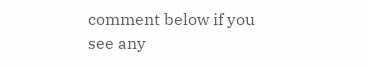comment below if you see any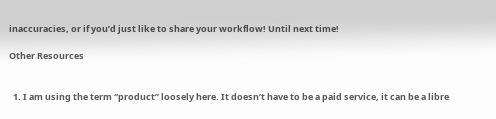inaccuracies, or if you’d just like to share your workflow! Until next time!

Other Resources


  1. I am using the term “product” loosely here. It doesn’t have to be a paid service, it can be a libre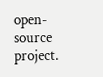open-source project.